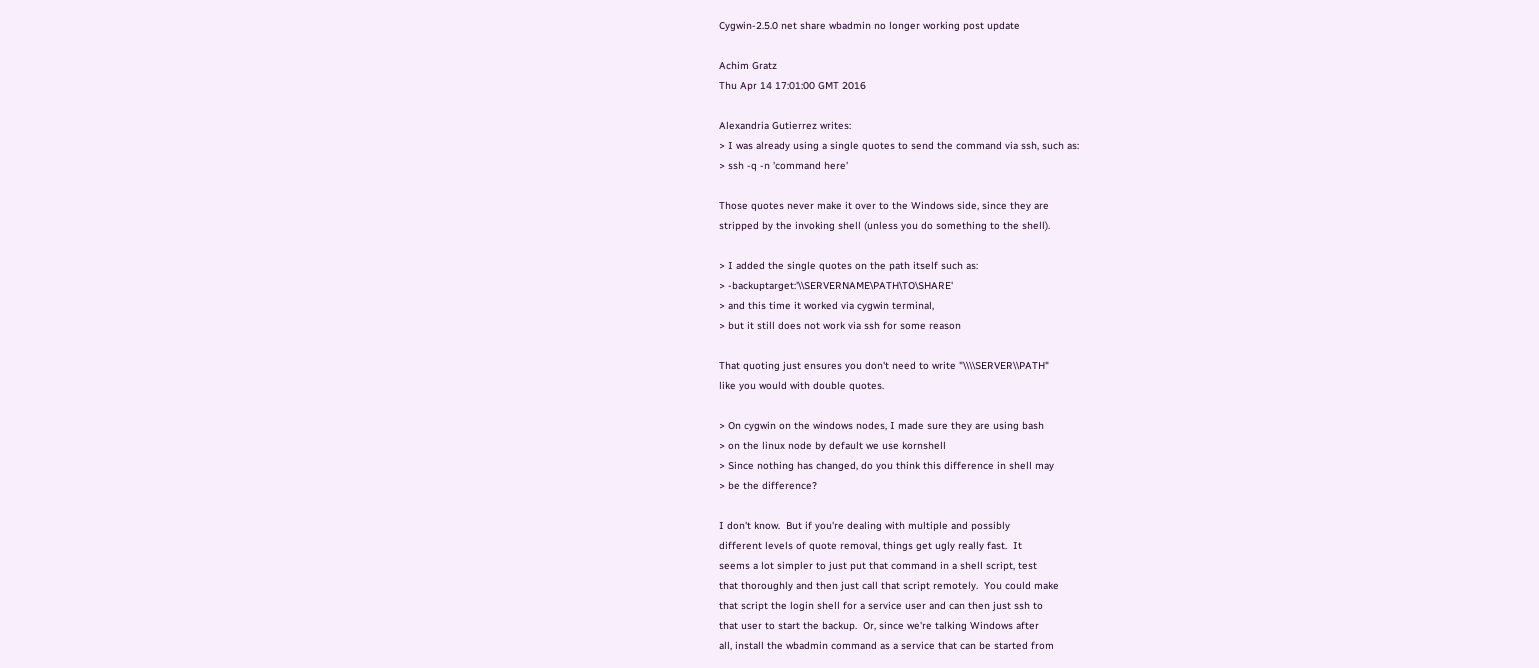Cygwin-2.5.0 net share wbadmin no longer working post update

Achim Gratz
Thu Apr 14 17:01:00 GMT 2016

Alexandria Gutierrez writes:
> I was already using a single quotes to send the command via ssh, such as:
> ssh -q -n 'command here'

Those quotes never make it over to the Windows side, since they are
stripped by the invoking shell (unless you do something to the shell).

> I added the single quotes on the path itself such as:
> -backuptarget:'\\SERVERNAME\PATH\TO\SHARE'
> and this time it worked via cygwin terminal,
> but it still does not work via ssh for some reason

That quoting just ensures you don't need to write "\\\\SERVER\\PATH"
like you would with double quotes.

> On cygwin on the windows nodes, I made sure they are using bash
> on the linux node by default we use kornshell
> Since nothing has changed, do you think this difference in shell may
> be the difference?

I don't know.  But if you're dealing with multiple and possibly
different levels of quote removal, things get ugly really fast.  It
seems a lot simpler to just put that command in a shell script, test
that thoroughly and then just call that script remotely.  You could make
that script the login shell for a service user and can then just ssh to
that user to start the backup.  Or, since we're talking Windows after
all, install the wbadmin command as a service that can be started from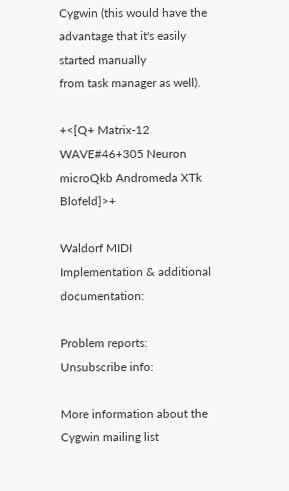Cygwin (this would have the advantage that it's easily started manually
from task manager as well).

+<[Q+ Matrix-12 WAVE#46+305 Neuron microQkb Andromeda XTk Blofeld]>+

Waldorf MIDI Implementation & additional documentation:

Problem reports:
Unsubscribe info:

More information about the Cygwin mailing list